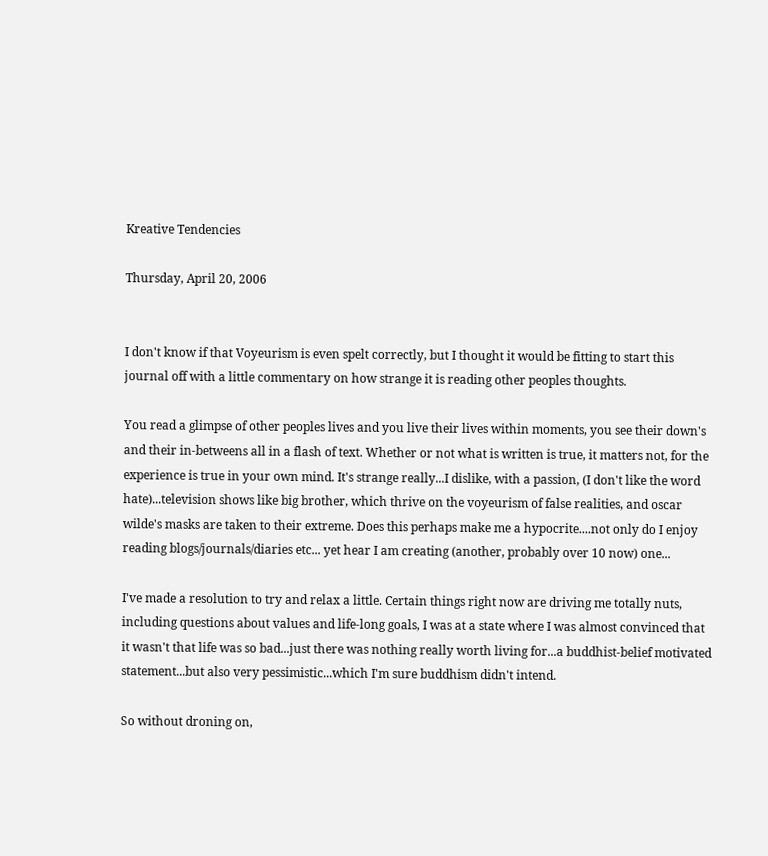Kreative Tendencies

Thursday, April 20, 2006


I don't know if that Voyeurism is even spelt correctly, but I thought it would be fitting to start this journal off with a little commentary on how strange it is reading other peoples thoughts.

You read a glimpse of other peoples lives and you live their lives within moments, you see their down's and their in-betweens all in a flash of text. Whether or not what is written is true, it matters not, for the experience is true in your own mind. It's strange really...I dislike, with a passion, (I don't like the word hate)...television shows like big brother, which thrive on the voyeurism of false realities, and oscar wilde's masks are taken to their extreme. Does this perhaps make me a hypocrite....not only do I enjoy reading blogs/journals/diaries etc... yet hear I am creating (another, probably over 10 now) one...

I've made a resolution to try and relax a little. Certain things right now are driving me totally nuts, including questions about values and life-long goals, I was at a state where I was almost convinced that it wasn't that life was so bad...just there was nothing really worth living for...a buddhist-belief motivated statement...but also very pessimistic...which I'm sure buddhism didn't intend.

So without droning on,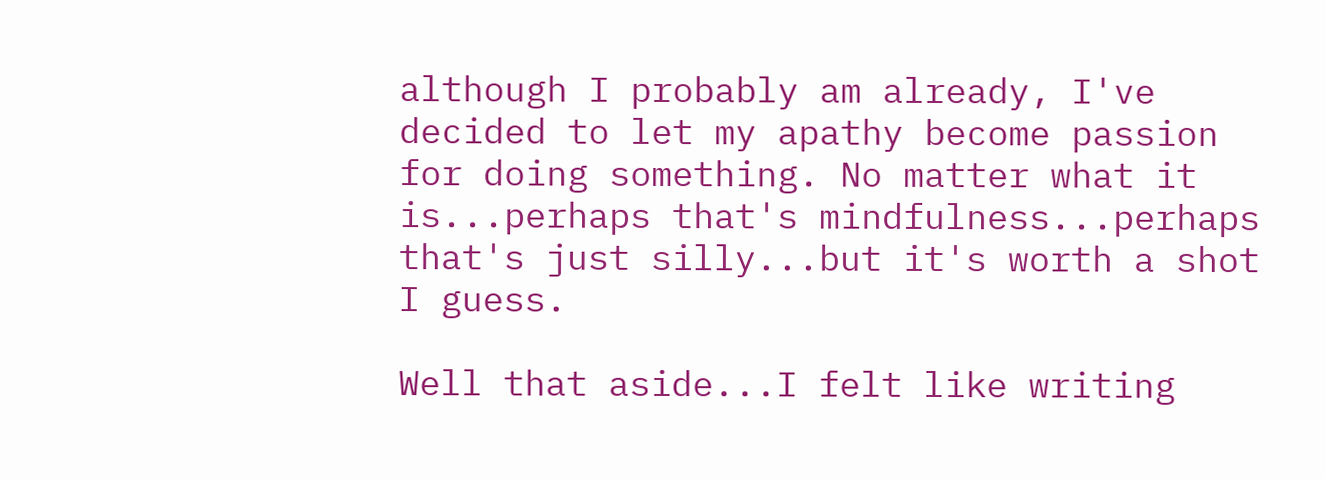although I probably am already, I've decided to let my apathy become passion for doing something. No matter what it is...perhaps that's mindfulness...perhaps that's just silly...but it's worth a shot I guess.

Well that aside...I felt like writing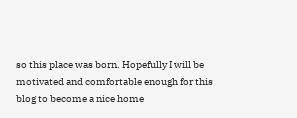so this place was born. Hopefully I will be motivated and comfortable enough for this blog to become a nice home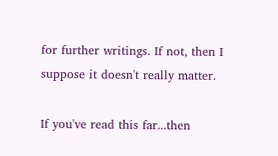for further writings. If not, then I suppose it doesn't really matter.

If you've read this far...then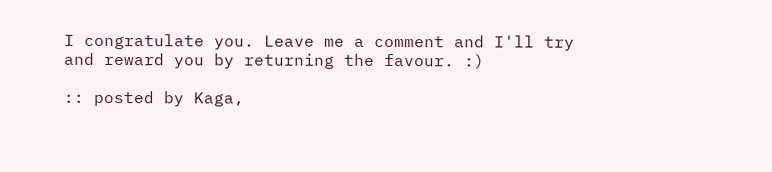I congratulate you. Leave me a comment and I'll try and reward you by returning the favour. :)

:: posted by Kaga,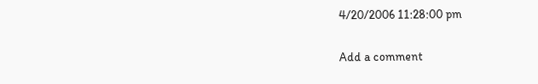4/20/2006 11:28:00 pm


Add a comment